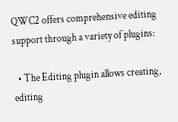QWC2 offers comprehensive editing support through a variety of plugins:

  • The Editing plugin allows creating, editing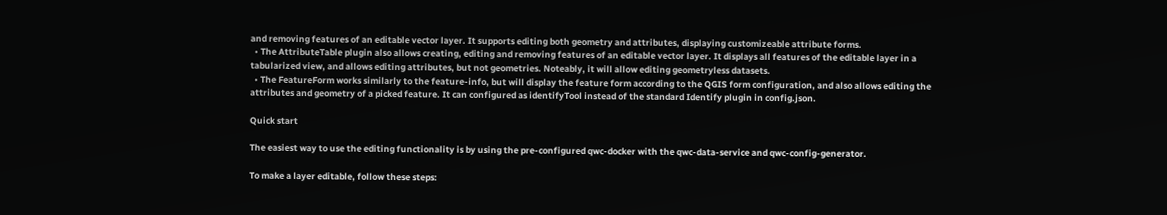and removing features of an editable vector layer. It supports editing both geometry and attributes, displaying customizeable attribute forms.
  • The AttributeTable plugin also allows creating, editing and removing features of an editable vector layer. It displays all features of the editable layer in a tabularized view, and allows editing attributes, but not geometries. Noteably, it will allow editing geometryless datasets.
  • The FeatureForm works similarly to the feature-info, but will display the feature form according to the QGIS form configuration, and also allows editing the attributes and geometry of a picked feature. It can configured as identifyTool instead of the standard Identify plugin in config.json.

Quick start

The easiest way to use the editing functionality is by using the pre-configured qwc-docker with the qwc-data-service and qwc-config-generator.

To make a layer editable, follow these steps: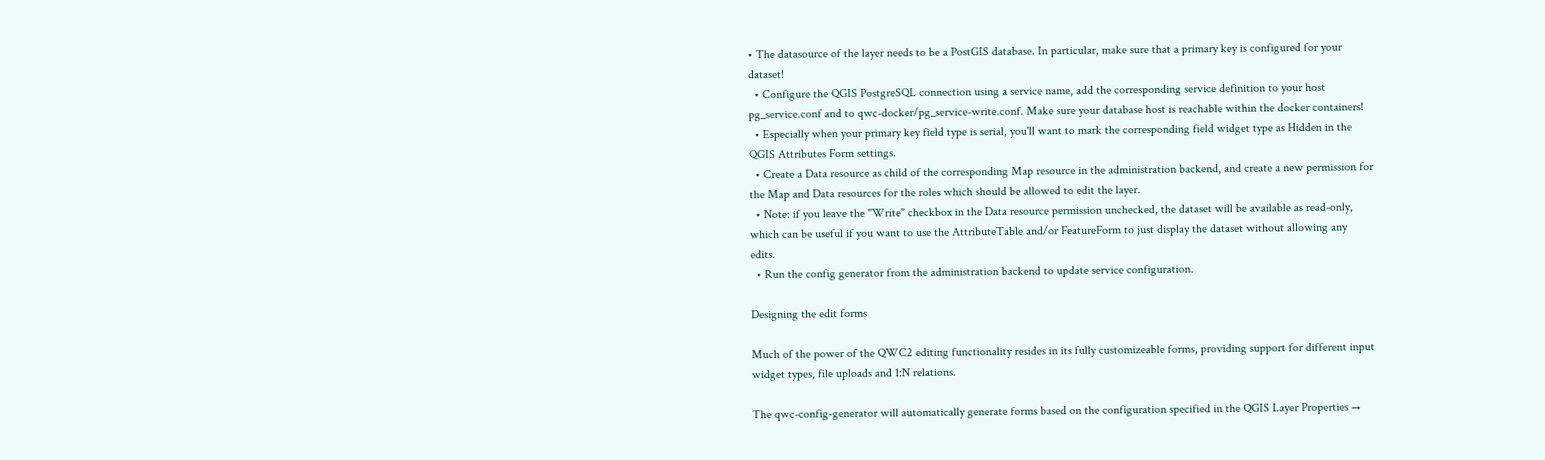• The datasource of the layer needs to be a PostGIS database. In particular, make sure that a primary key is configured for your dataset!
  • Configure the QGIS PostgreSQL connection using a service name, add the corresponding service definition to your host pg_service.conf and to qwc-docker/pg_service-write.conf. Make sure your database host is reachable within the docker containers!
  • Especially when your primary key field type is serial, you'll want to mark the corresponding field widget type as Hidden in the QGIS Attributes Form settings.
  • Create a Data resource as child of the corresponding Map resource in the administration backend, and create a new permission for the Map and Data resources for the roles which should be allowed to edit the layer.
  • Note: if you leave the "Write" checkbox in the Data resource permission unchecked, the dataset will be available as read-only, which can be useful if you want to use the AttributeTable and/or FeatureForm to just display the dataset without allowing any edits.
  • Run the config generator from the administration backend to update service configuration.

Designing the edit forms

Much of the power of the QWC2 editing functionality resides in its fully customizeable forms, providing support for different input widget types, file uploads and 1:N relations.

The qwc-config-generator will automatically generate forms based on the configuration specified in the QGIS Layer Properties →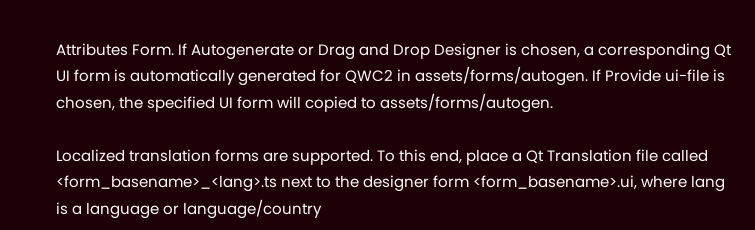Attributes Form. If Autogenerate or Drag and Drop Designer is chosen, a corresponding Qt UI form is automatically generated for QWC2 in assets/forms/autogen. If Provide ui-file is chosen, the specified UI form will copied to assets/forms/autogen.

Localized translation forms are supported. To this end, place a Qt Translation file called <form_basename>_<lang>.ts next to the designer form <form_basename>.ui, where lang is a language or language/country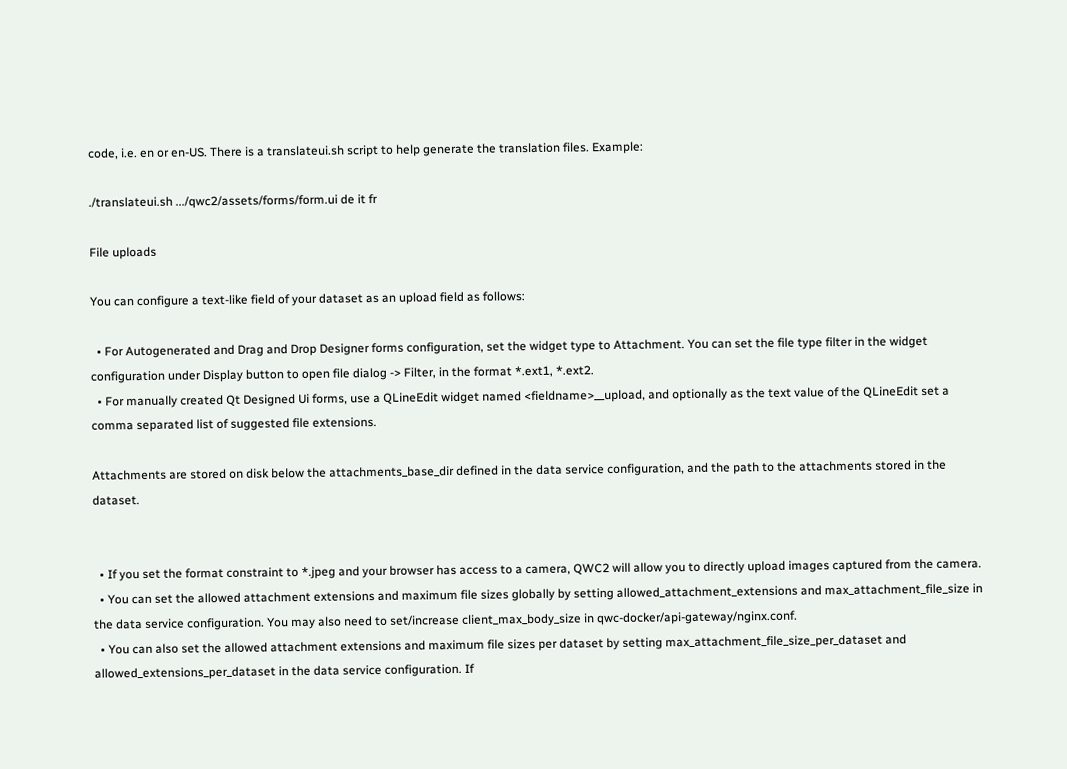code, i.e. en or en-US. There is a translateui.sh script to help generate the translation files. Example:

./translateui.sh .../qwc2/assets/forms/form.ui de it fr

File uploads

You can configure a text-like field of your dataset as an upload field as follows:

  • For Autogenerated and Drag and Drop Designer forms configuration, set the widget type to Attachment. You can set the file type filter in the widget configuration under Display button to open file dialog -> Filter, in the format *.ext1, *.ext2.
  • For manually created Qt Designed Ui forms, use a QLineEdit widget named <fieldname>__upload, and optionally as the text value of the QLineEdit set a comma separated list of suggested file extensions.

Attachments are stored on disk below the attachments_base_dir defined in the data service configuration, and the path to the attachments stored in the dataset.


  • If you set the format constraint to *.jpeg and your browser has access to a camera, QWC2 will allow you to directly upload images captured from the camera.
  • You can set the allowed attachment extensions and maximum file sizes globally by setting allowed_attachment_extensions and max_attachment_file_size in the data service configuration. You may also need to set/increase client_max_body_size in qwc-docker/api-gateway/nginx.conf.
  • You can also set the allowed attachment extensions and maximum file sizes per dataset by setting max_attachment_file_size_per_dataset and allowed_extensions_per_dataset in the data service configuration. If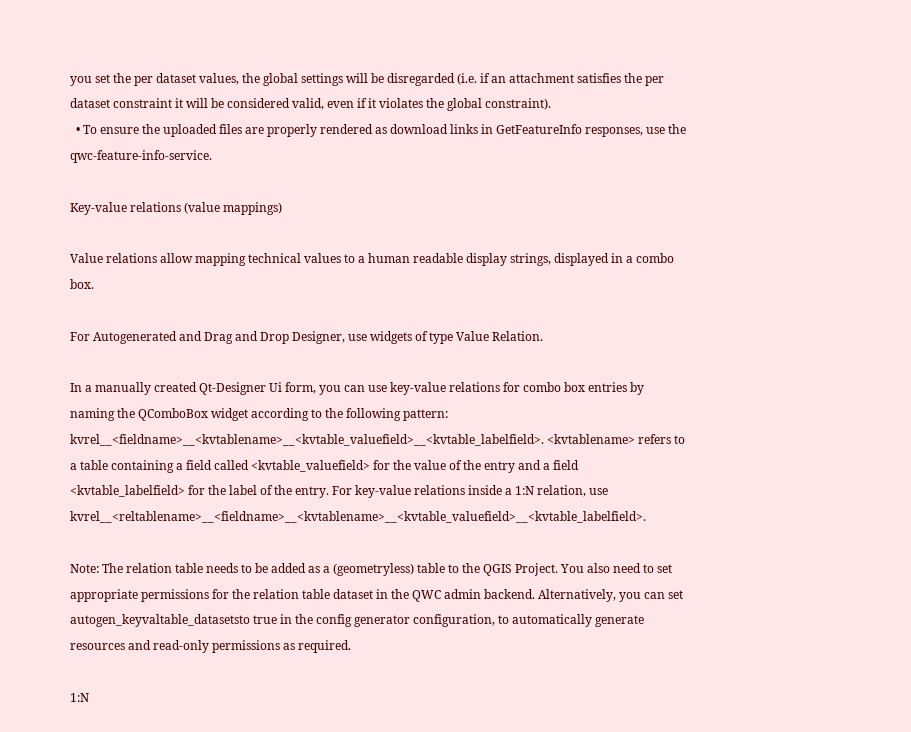you set the per dataset values, the global settings will be disregarded (i.e. if an attachment satisfies the per dataset constraint it will be considered valid, even if it violates the global constraint).
  • To ensure the uploaded files are properly rendered as download links in GetFeatureInfo responses, use the qwc-feature-info-service.

Key-value relations (value mappings)

Value relations allow mapping technical values to a human readable display strings, displayed in a combo box.

For Autogenerated and Drag and Drop Designer, use widgets of type Value Relation.

In a manually created Qt-Designer Ui form, you can use key-value relations for combo box entries by naming the QComboBox widget according to the following pattern: kvrel__<fieldname>__<kvtablename>__<kvtable_valuefield>__<kvtable_labelfield>. <kvtablename> refers to a table containing a field called <kvtable_valuefield> for the value of the entry and a field <kvtable_labelfield> for the label of the entry. For key-value relations inside a 1:N relation, use kvrel__<reltablename>__<fieldname>__<kvtablename>__<kvtable_valuefield>__<kvtable_labelfield>.

Note: The relation table needs to be added as a (geometryless) table to the QGIS Project. You also need to set appropriate permissions for the relation table dataset in the QWC admin backend. Alternatively, you can set autogen_keyvaltable_datasetsto true in the config generator configuration, to automatically generate resources and read-only permissions as required.

1:N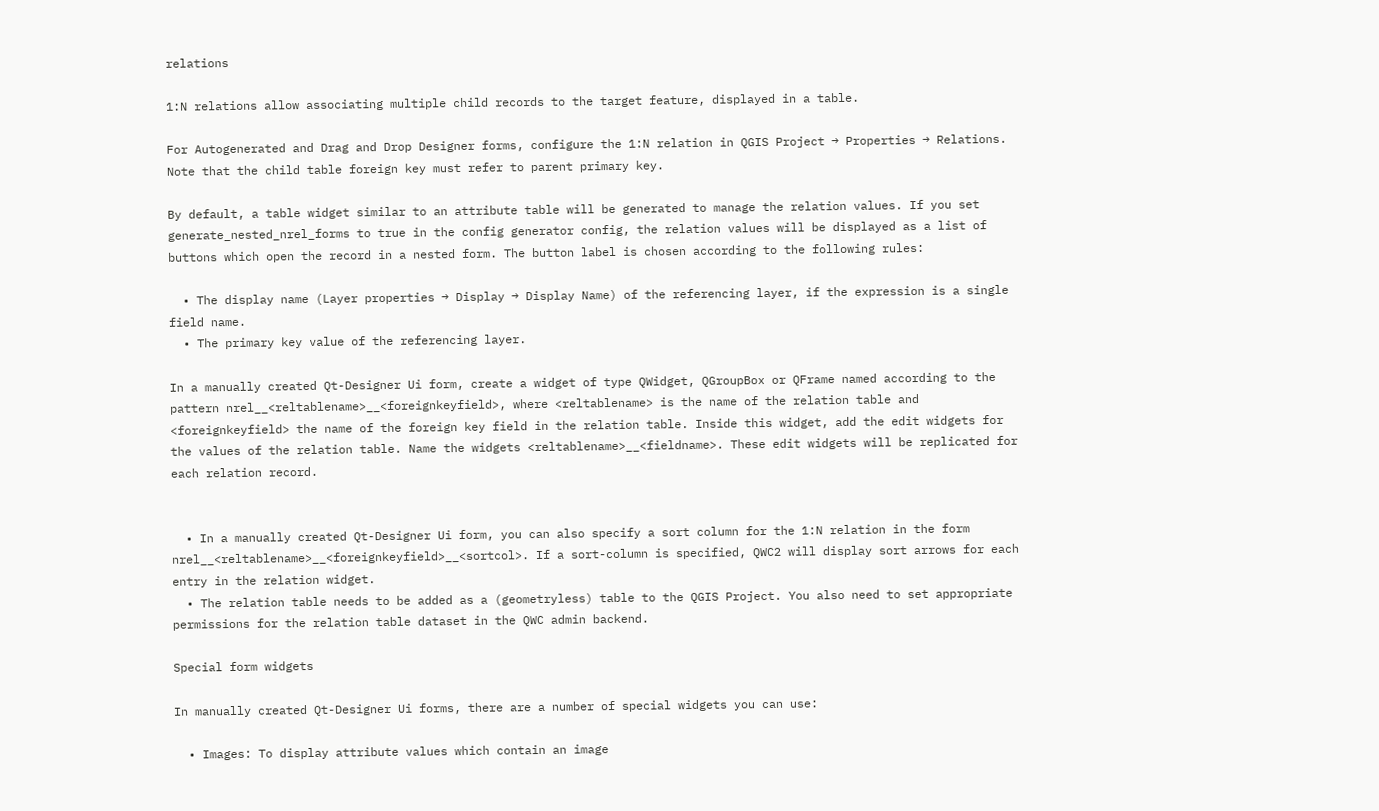relations

1:N relations allow associating multiple child records to the target feature, displayed in a table.

For Autogenerated and Drag and Drop Designer forms, configure the 1:N relation in QGIS Project → Properties → Relations. Note that the child table foreign key must refer to parent primary key.

By default, a table widget similar to an attribute table will be generated to manage the relation values. If you set generate_nested_nrel_forms to true in the config generator config, the relation values will be displayed as a list of buttons which open the record in a nested form. The button label is chosen according to the following rules:

  • The display name (Layer properties → Display → Display Name) of the referencing layer, if the expression is a single field name.
  • The primary key value of the referencing layer.

In a manually created Qt-Designer Ui form, create a widget of type QWidget, QGroupBox or QFrame named according to the pattern nrel__<reltablename>__<foreignkeyfield>, where <reltablename> is the name of the relation table and <foreignkeyfield> the name of the foreign key field in the relation table. Inside this widget, add the edit widgets for the values of the relation table. Name the widgets <reltablename>__<fieldname>. These edit widgets will be replicated for each relation record.


  • In a manually created Qt-Designer Ui form, you can also specify a sort column for the 1:N relation in the form nrel__<reltablename>__<foreignkeyfield>__<sortcol>. If a sort-column is specified, QWC2 will display sort arrows for each entry in the relation widget.
  • The relation table needs to be added as a (geometryless) table to the QGIS Project. You also need to set appropriate permissions for the relation table dataset in the QWC admin backend.

Special form widgets

In manually created Qt-Designer Ui forms, there are a number of special widgets you can use:

  • Images: To display attribute values which contain an image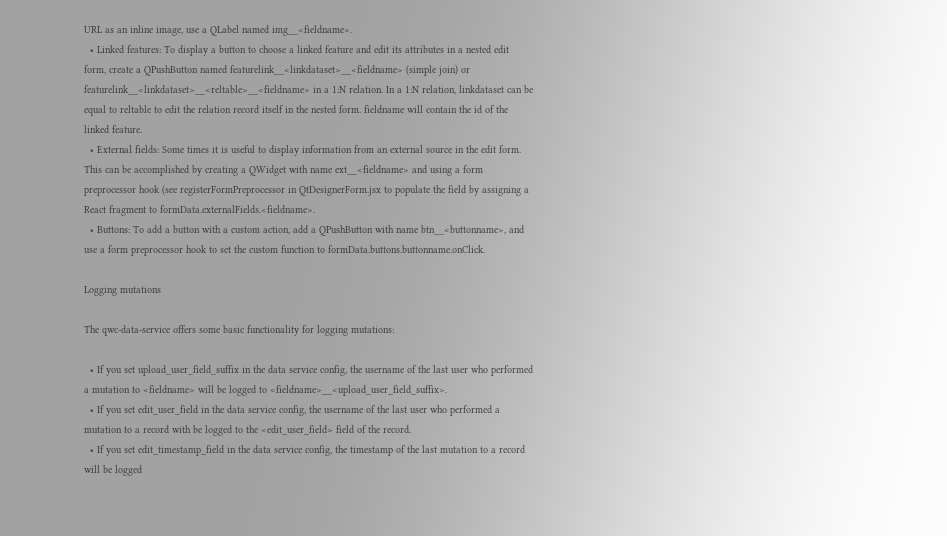URL as an inline image, use a QLabel named img__<fieldname>.
  • Linked features: To display a button to choose a linked feature and edit its attributes in a nested edit form, create a QPushButton named featurelink__<linkdataset>__<fieldname> (simple join) or featurelink__<linkdataset>__<reltable>__<fieldname> in a 1:N relation. In a 1:N relation, linkdataset can be equal to reltable to edit the relation record itself in the nested form. fieldname will contain the id of the linked feature.
  • External fields: Some times it is useful to display information from an external source in the edit form. This can be accomplished by creating a QWidget with name ext__<fieldname> and using a form preprocessor hook (see registerFormPreprocessor in QtDesignerForm.jsx to populate the field by assigning a React fragment to formData.externalFields.<fieldname>.
  • Buttons: To add a button with a custom action, add a QPushButton with name btn__<buttonname>, and use a form preprocessor hook to set the custom function to formData.buttons.buttonname.onClick.

Logging mutations

The qwc-data-service offers some basic functionality for logging mutations:

  • If you set upload_user_field_suffix in the data service config, the username of the last user who performed a mutation to <fieldname> will be logged to <fieldname>__<upload_user_field_suffix>.
  • If you set edit_user_field in the data service config, the username of the last user who performed a mutation to a record with be logged to the <edit_user_field> field of the record.
  • If you set edit_timestamp_field in the data service config, the timestamp of the last mutation to a record will be logged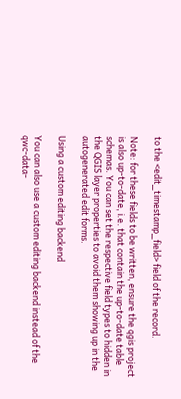to the <edit_timestamp_field> field of the record.

Note: for these fields to be written, ensure the qgis project is also up-to-date, i.e. that contain the up-to-date table schemas. You can set the respective field types to hidden in the QGIS layer properties to avoid them showing up in the autogenerated edit forms.

Using a custom editing backend

You can also use a custom editing backend instead of the qwc-data-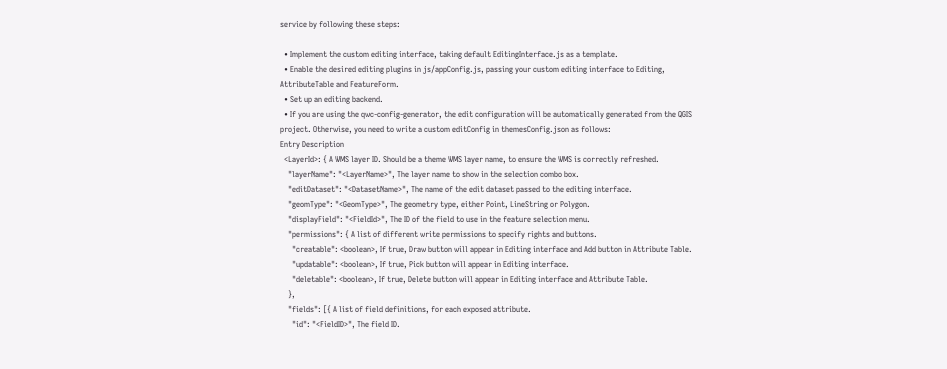service by following these steps:

  • Implement the custom editing interface, taking default EditingInterface.js as a template.
  • Enable the desired editing plugins in js/appConfig.js, passing your custom editing interface to Editing, AttributeTable and FeatureForm.
  • Set up an editing backend.
  • If you are using the qwc-config-generator, the edit configuration will be automatically generated from the QGIS project. Otherwise, you need to write a custom editConfig in themesConfig.json as follows:
Entry Description
  <LayerId>: { A WMS layer ID. Should be a theme WMS layer name, to ensure the WMS is correctly refreshed.
    "layerName": "<LayerName>", The layer name to show in the selection combo box.
    "editDataset": "<DatasetName>", The name of the edit dataset passed to the editing interface.
    "geomType": "<GeomType>", The geometry type, either Point, LineString or Polygon.
    "displayField": "<FieldId>", The ID of the field to use in the feature selection menu.
    "permissions": { A list of different write permissions to specify rights and buttons.
      "creatable": <boolean>, If true, Draw button will appear in Editing interface and Add button in Attribute Table.
      "updatable": <boolean>, If true, Pick button will appear in Editing interface.
      "deletable": <boolean>, If true, Delete button will appear in Editing interface and Attribute Table.
    },
    "fields": [{ A list of field definitions, for each exposed attribute.
      "id": "<FieldID>", The field ID.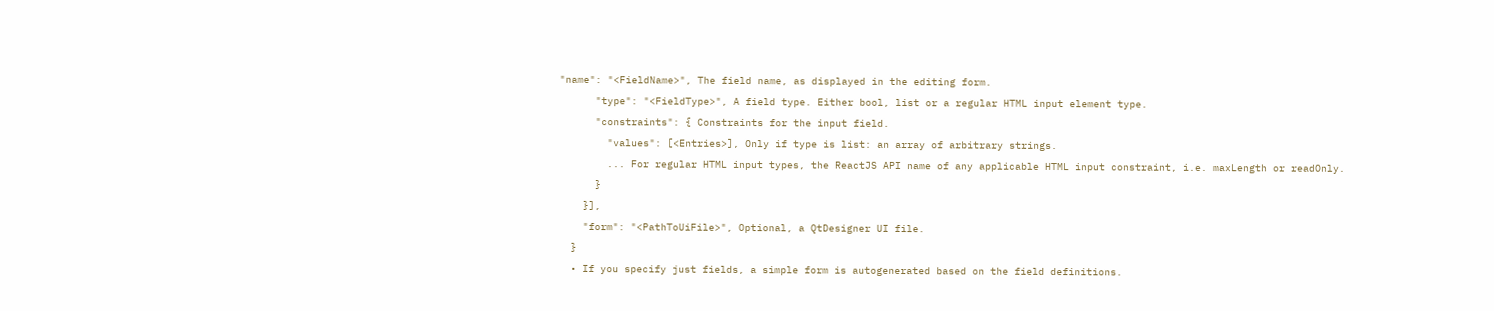"name": "<FieldName>", The field name, as displayed in the editing form.
      "type": "<FieldType>", A field type. Either bool, list or a regular HTML input element type.
      "constraints": { Constraints for the input field.
        "values": [<Entries>], Only if type is list: an array of arbitrary strings.
        ... For regular HTML input types, the ReactJS API name of any applicable HTML input constraint, i.e. maxLength or readOnly.
      }
    }],
    "form": "<PathToUiFile>", Optional, a QtDesigner UI file.
  }
  • If you specify just fields, a simple form is autogenerated based on the field definitions.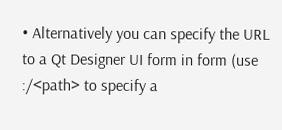• Alternatively you can specify the URL to a Qt Designer UI form in form (use :/<path> to specify a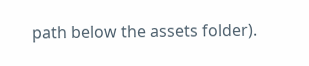path below the assets folder).